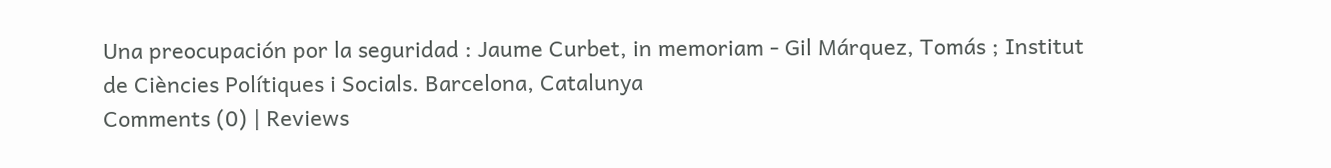Una preocupación por la seguridad : Jaume Curbet, in memoriam - Gil Márquez, Tomás ; Institut de Ciències Polítiques i Socials. Barcelona, Catalunya
Comments (0) | Reviews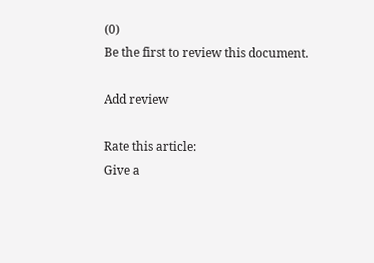(0)
Be the first to review this document.

Add review

Rate this article:
Give a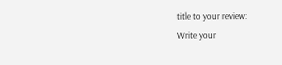title to your review:
Write your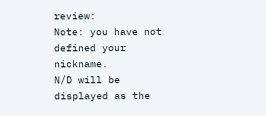review:
Note: you have not defined your nickname.
N/D will be displayed as the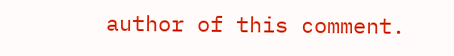author of this comment.